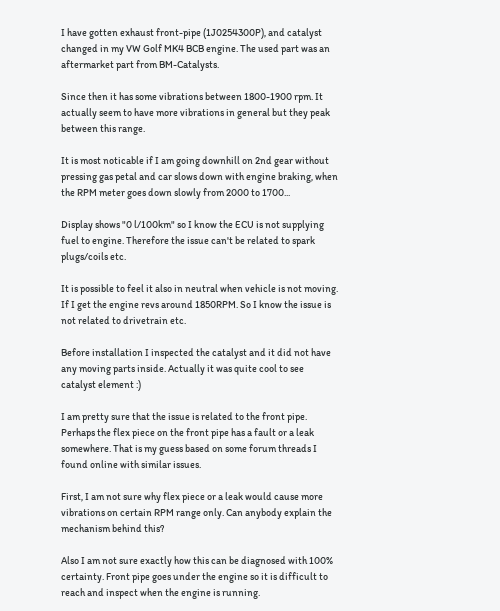I have gotten exhaust front-pipe (1J0254300P), and catalyst changed in my VW Golf MK4 BCB engine. The used part was an aftermarket part from BM-Catalysts.

Since then it has some vibrations between 1800-1900 rpm. It actually seem to have more vibrations in general but they peak between this range.

It is most noticable if I am going downhill on 2nd gear without pressing gas petal and car slows down with engine braking, when the RPM meter goes down slowly from 2000 to 1700...

Display shows "0 l/100km" so I know the ECU is not supplying fuel to engine. Therefore the issue can't be related to spark plugs/coils etc.

It is possible to feel it also in neutral when vehicle is not moving. If I get the engine revs around 1850RPM. So I know the issue is not related to drivetrain etc.

Before installation I inspected the catalyst and it did not have any moving parts inside. Actually it was quite cool to see catalyst element :)

I am pretty sure that the issue is related to the front pipe. Perhaps the flex piece on the front pipe has a fault or a leak somewhere. That is my guess based on some forum threads I found online with similar issues.

First, I am not sure why flex piece or a leak would cause more vibrations on certain RPM range only. Can anybody explain the mechanism behind this?

Also I am not sure exactly how this can be diagnosed with 100% certainty. Front pipe goes under the engine so it is difficult to reach and inspect when the engine is running.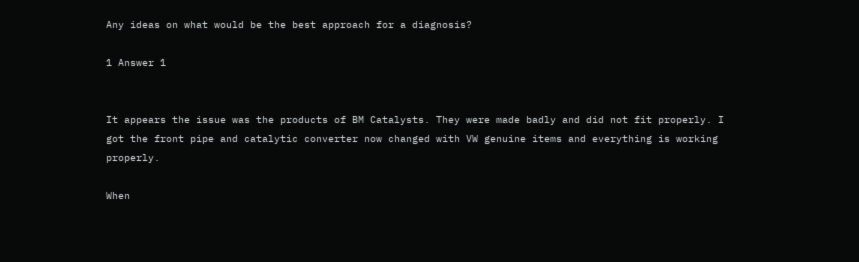Any ideas on what would be the best approach for a diagnosis?

1 Answer 1


It appears the issue was the products of BM Catalysts. They were made badly and did not fit properly. I got the front pipe and catalytic converter now changed with VW genuine items and everything is working properly.

When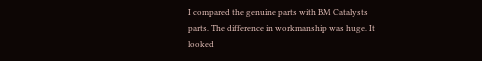I compared the genuine parts with BM Catalysts parts. The difference in workmanship was huge. It looked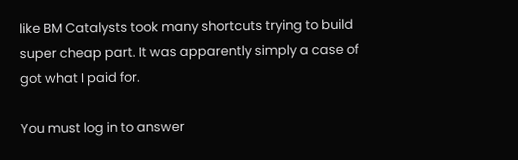like BM Catalysts took many shortcuts trying to build super cheap part. It was apparently simply a case of got what I paid for.

You must log in to answer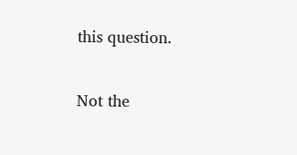this question.

Not the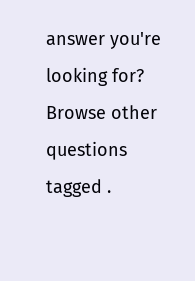answer you're looking for? Browse other questions tagged .